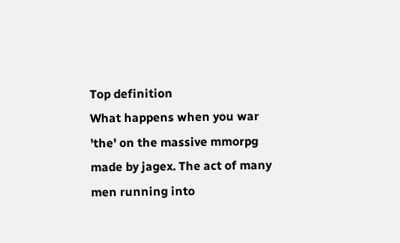Top definition
What happens when you war 'the' on the massive mmorpg made by jagex. The act of many men running into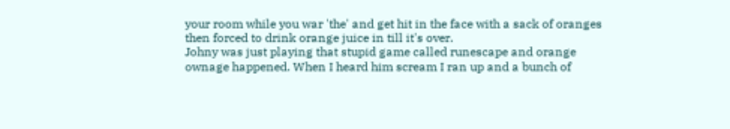your room while you war 'the' and get hit in the face with a sack of oranges then forced to drink orange juice in till it's over.
Johny was just playing that stupid game called runescape and orange ownage happened. When I heard him scream I ran up and a bunch of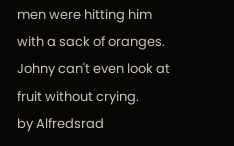men were hitting him with a sack of oranges. Johny can't even look at fruit without crying.
by Alfredsrad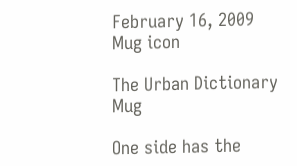February 16, 2009
Mug icon

The Urban Dictionary Mug

One side has the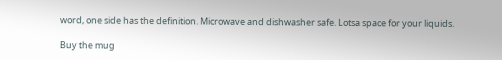word, one side has the definition. Microwave and dishwasher safe. Lotsa space for your liquids.

Buy the mug